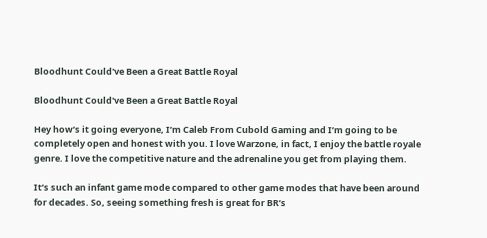Bloodhunt Could've Been a Great Battle Royal

Bloodhunt Could've Been a Great Battle Royal

Hey how’s it going everyone, I’m Caleb From Cubold Gaming and I’m going to be completely open and honest with you. I love Warzone, in fact, I enjoy the battle royale genre. I love the competitive nature and the adrenaline you get from playing them.

It’s such an infant game mode compared to other game modes that have been around for decades. So, seeing something fresh is great for BR’s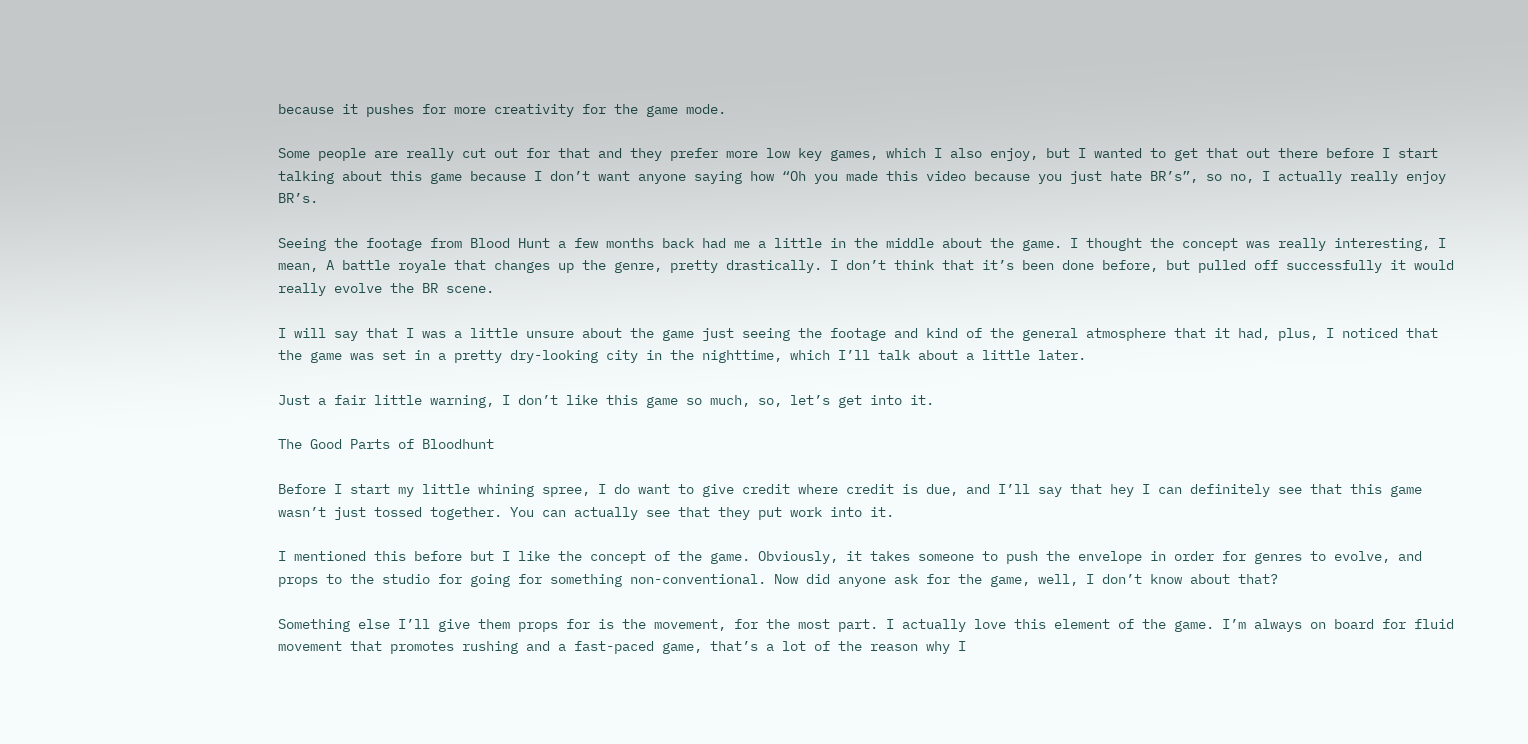because it pushes for more creativity for the game mode.

Some people are really cut out for that and they prefer more low key games, which I also enjoy, but I wanted to get that out there before I start talking about this game because I don’t want anyone saying how “Oh you made this video because you just hate BR’s”, so no, I actually really enjoy BR’s.

Seeing the footage from Blood Hunt a few months back had me a little in the middle about the game. I thought the concept was really interesting, I mean, A battle royale that changes up the genre, pretty drastically. I don’t think that it’s been done before, but pulled off successfully it would really evolve the BR scene.

I will say that I was a little unsure about the game just seeing the footage and kind of the general atmosphere that it had, plus, I noticed that the game was set in a pretty dry-looking city in the nighttime, which I’ll talk about a little later.

Just a fair little warning, I don’t like this game so much, so, let’s get into it.

The Good Parts of Bloodhunt

Before I start my little whining spree, I do want to give credit where credit is due, and I’ll say that hey I can definitely see that this game wasn’t just tossed together. You can actually see that they put work into it.

I mentioned this before but I like the concept of the game. Obviously, it takes someone to push the envelope in order for genres to evolve, and props to the studio for going for something non-conventional. Now did anyone ask for the game, well, I don’t know about that?

Something else I’ll give them props for is the movement, for the most part. I actually love this element of the game. I’m always on board for fluid movement that promotes rushing and a fast-paced game, that’s a lot of the reason why I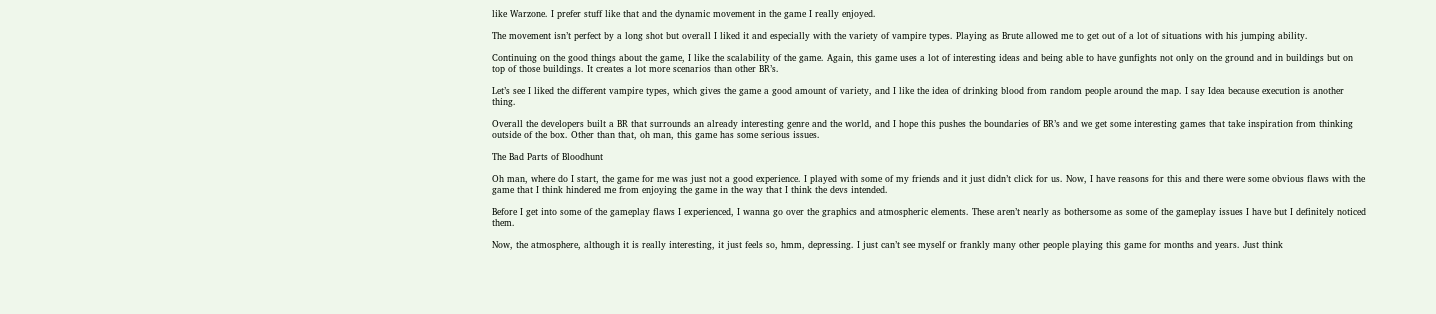like Warzone. I prefer stuff like that and the dynamic movement in the game I really enjoyed.

The movement isn’t perfect by a long shot but overall I liked it and especially with the variety of vampire types. Playing as Brute allowed me to get out of a lot of situations with his jumping ability.

Continuing on the good things about the game, I like the scalability of the game. Again, this game uses a lot of interesting ideas and being able to have gunfights not only on the ground and in buildings but on top of those buildings. It creates a lot more scenarios than other BR’s.

Let’s see I liked the different vampire types, which gives the game a good amount of variety, and I like the idea of drinking blood from random people around the map. I say Idea because execution is another thing.

Overall the developers built a BR that surrounds an already interesting genre and the world, and I hope this pushes the boundaries of BR’s and we get some interesting games that take inspiration from thinking outside of the box. Other than that, oh man, this game has some serious issues.

The Bad Parts of Bloodhunt

Oh man, where do I start, the game for me was just not a good experience. I played with some of my friends and it just didn’t click for us. Now, I have reasons for this and there were some obvious flaws with the game that I think hindered me from enjoying the game in the way that I think the devs intended.

Before I get into some of the gameplay flaws I experienced, I wanna go over the graphics and atmospheric elements. These aren’t nearly as bothersome as some of the gameplay issues I have but I definitely noticed them.

Now, the atmosphere, although it is really interesting, it just feels so, hmm, depressing. I just can’t see myself or frankly many other people playing this game for months and years. Just think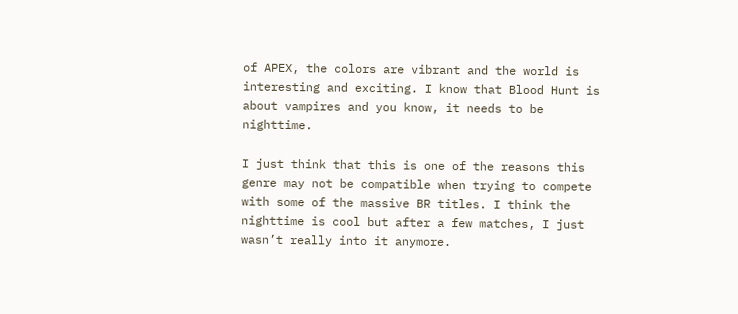of APEX, the colors are vibrant and the world is interesting and exciting. I know that Blood Hunt is about vampires and you know, it needs to be nighttime.

I just think that this is one of the reasons this genre may not be compatible when trying to compete with some of the massive BR titles. I think the nighttime is cool but after a few matches, I just wasn’t really into it anymore.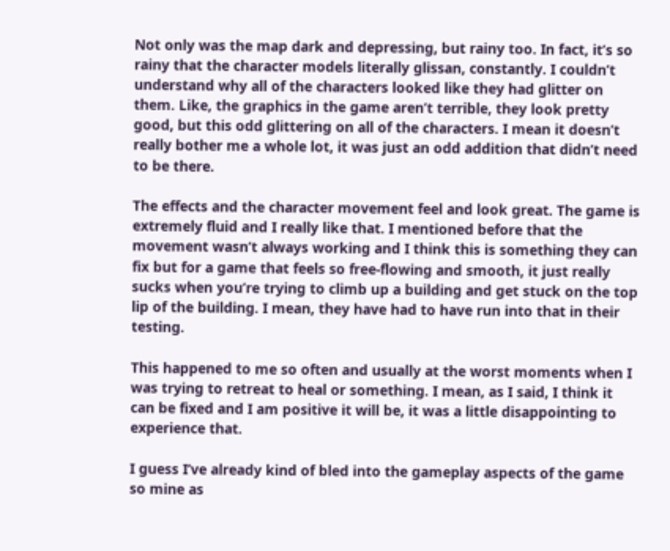Not only was the map dark and depressing, but rainy too. In fact, it’s so rainy that the character models literally glissan, constantly. I couldn’t understand why all of the characters looked like they had glitter on them. Like, the graphics in the game aren’t terrible, they look pretty good, but this odd glittering on all of the characters. I mean it doesn’t really bother me a whole lot, it was just an odd addition that didn’t need to be there.

The effects and the character movement feel and look great. The game is extremely fluid and I really like that. I mentioned before that the movement wasn’t always working and I think this is something they can fix but for a game that feels so free-flowing and smooth, it just really sucks when you’re trying to climb up a building and get stuck on the top lip of the building. I mean, they have had to have run into that in their testing.

This happened to me so often and usually at the worst moments when I was trying to retreat to heal or something. I mean, as I said, I think it can be fixed and I am positive it will be, it was a little disappointing to experience that.

I guess I’ve already kind of bled into the gameplay aspects of the game so mine as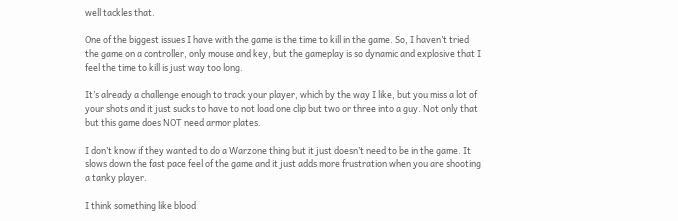well tackles that.

One of the biggest issues I have with the game is the time to kill in the game. So, I haven’t tried the game on a controller, only mouse and key, but the gameplay is so dynamic and explosive that I feel the time to kill is just way too long.

It’s already a challenge enough to track your player, which by the way I like, but you miss a lot of your shots and it just sucks to have to not load one clip but two or three into a guy. Not only that but this game does NOT need armor plates.

I don’t know if they wanted to do a Warzone thing but it just doesn’t need to be in the game. It slows down the fast pace feel of the game and it just adds more frustration when you are shooting a tanky player.

I think something like blood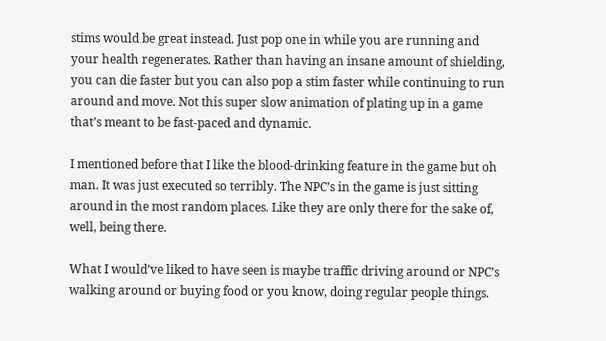stims would be great instead. Just pop one in while you are running and your health regenerates. Rather than having an insane amount of shielding, you can die faster but you can also pop a stim faster while continuing to run around and move. Not this super slow animation of plating up in a game that’s meant to be fast-paced and dynamic.

I mentioned before that I like the blood-drinking feature in the game but oh man. It was just executed so terribly. The NPC’s in the game is just sitting around in the most random places. Like they are only there for the sake of, well, being there.

What I would’ve liked to have seen is maybe traffic driving around or NPC’s walking around or buying food or you know, doing regular people things.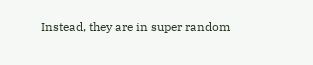Instead, they are in super random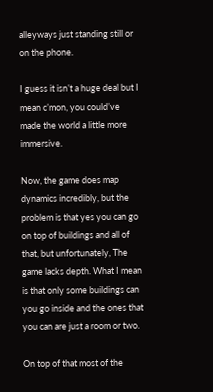alleyways just standing still or on the phone.

I guess it isn’t a huge deal but I mean c’mon, you could’ve made the world a little more immersive.

Now, the game does map dynamics incredibly, but the problem is that yes you can go on top of buildings and all of that, but unfortunately, The game lacks depth. What I mean is that only some buildings can you go inside and the ones that you can are just a room or two.

On top of that most of the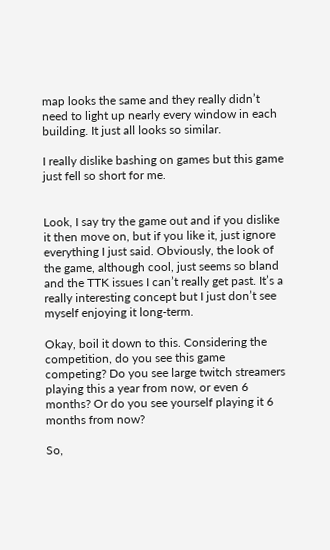map looks the same and they really didn’t need to light up nearly every window in each building. It just all looks so similar.

I really dislike bashing on games but this game just fell so short for me.


Look, I say try the game out and if you dislike it then move on, but if you like it, just ignore everything I just said. Obviously, the look of the game, although cool, just seems so bland and the TTK issues I can’t really get past. It’s a really interesting concept but I just don’t see myself enjoying it long-term.

Okay, boil it down to this. Considering the competition, do you see this game competing? Do you see large twitch streamers playing this a year from now, or even 6 months? Or do you see yourself playing it 6 months from now?

So,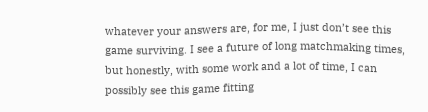whatever your answers are, for me, I just don’t see this game surviving. I see a future of long matchmaking times, but honestly, with some work and a lot of time, I can possibly see this game fitting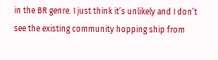in the BR genre. I just think it’s unlikely and I don’t see the existing community hopping ship from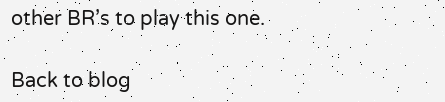other BR’s to play this one.

Back to blog